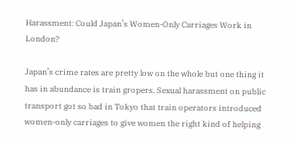Harassment: Could Japan’s Women-Only Carriages Work in London?

Japan’s crime rates are pretty low on the whole but one thing it has in abundance is train gropers. Sexual harassment on public transport got so bad in Tokyo that train operators introduced women-only carriages to give women the right kind of helping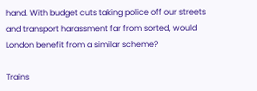hand. With budget cuts taking police off our streets and transport harassment far from sorted, would London benefit from a similar scheme?

Trains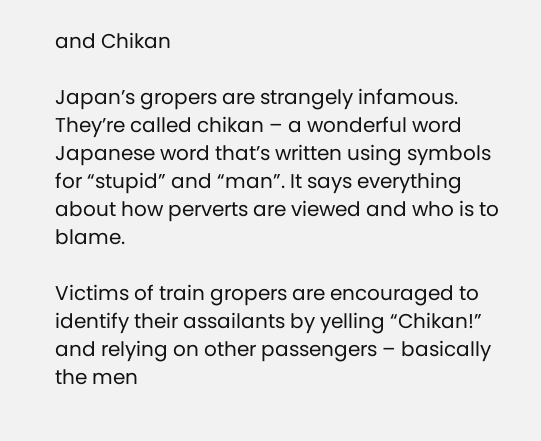and Chikan

Japan’s gropers are strangely infamous. They’re called chikan – a wonderful word Japanese word that’s written using symbols for “stupid” and “man”. It says everything about how perverts are viewed and who is to blame.

Victims of train gropers are encouraged to identify their assailants by yelling “Chikan!” and relying on other passengers – basically the men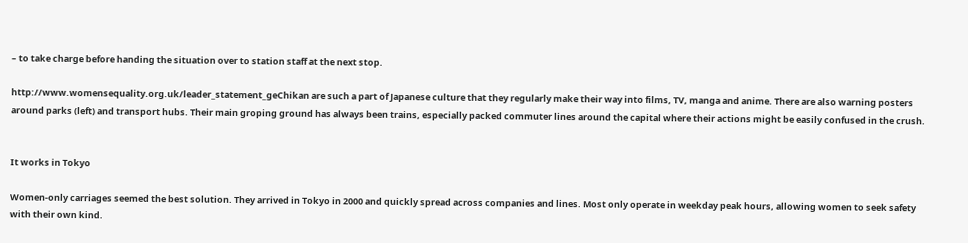– to take charge before handing the situation over to station staff at the next stop.

http://www.womensequality.org.uk/leader_statement_geChikan are such a part of Japanese culture that they regularly make their way into films, TV, manga and anime. There are also warning posters around parks (left) and transport hubs. Their main groping ground has always been trains, especially packed commuter lines around the capital where their actions might be easily confused in the crush.


It works in Tokyo

Women-only carriages seemed the best solution. They arrived in Tokyo in 2000 and quickly spread across companies and lines. Most only operate in weekday peak hours, allowing women to seek safety with their own kind.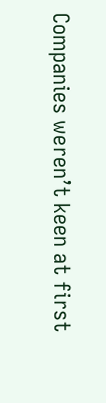Companies weren’t keen at first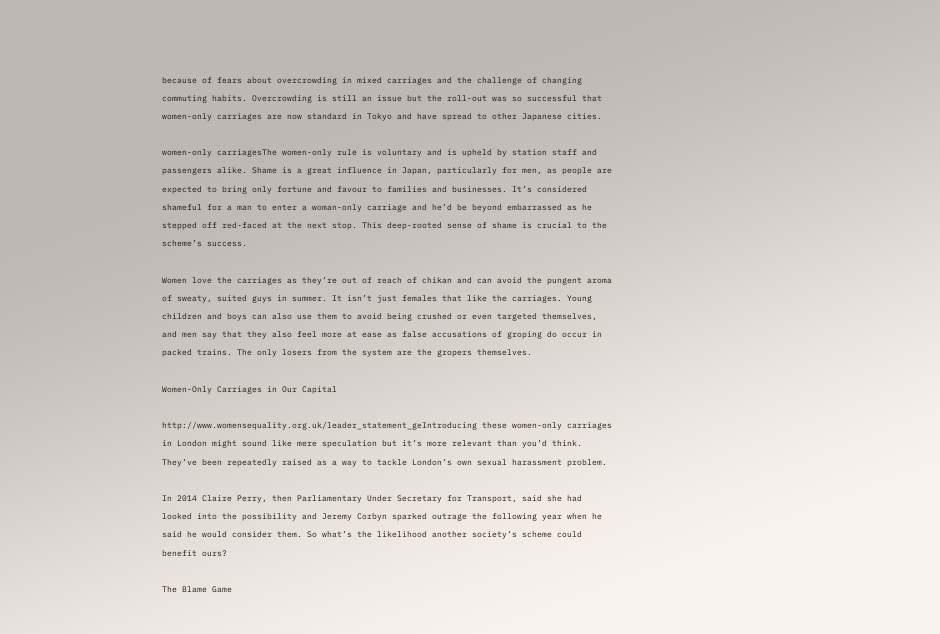because of fears about overcrowding in mixed carriages and the challenge of changing commuting habits. Overcrowding is still an issue but the roll-out was so successful that women-only carriages are now standard in Tokyo and have spread to other Japanese cities.

women-only carriagesThe women-only rule is voluntary and is upheld by station staff and passengers alike. Shame is a great influence in Japan, particularly for men, as people are expected to bring only fortune and favour to families and businesses. It’s considered shameful for a man to enter a woman-only carriage and he’d be beyond embarrassed as he stepped off red-faced at the next stop. This deep-rooted sense of shame is crucial to the scheme’s success.

Women love the carriages as they’re out of reach of chikan and can avoid the pungent aroma of sweaty, suited guys in summer. It isn’t just females that like the carriages. Young children and boys can also use them to avoid being crushed or even targeted themselves, and men say that they also feel more at ease as false accusations of groping do occur in packed trains. The only losers from the system are the gropers themselves.

Women-Only Carriages in Our Capital

http://www.womensequality.org.uk/leader_statement_geIntroducing these women-only carriages in London might sound like mere speculation but it’s more relevant than you’d think. They’ve been repeatedly raised as a way to tackle London’s own sexual harassment problem.

In 2014 Claire Perry, then Parliamentary Under Secretary for Transport, said she had looked into the possibility and Jeremy Corbyn sparked outrage the following year when he said he would consider them. So what’s the likelihood another society’s scheme could benefit ours?

The Blame Game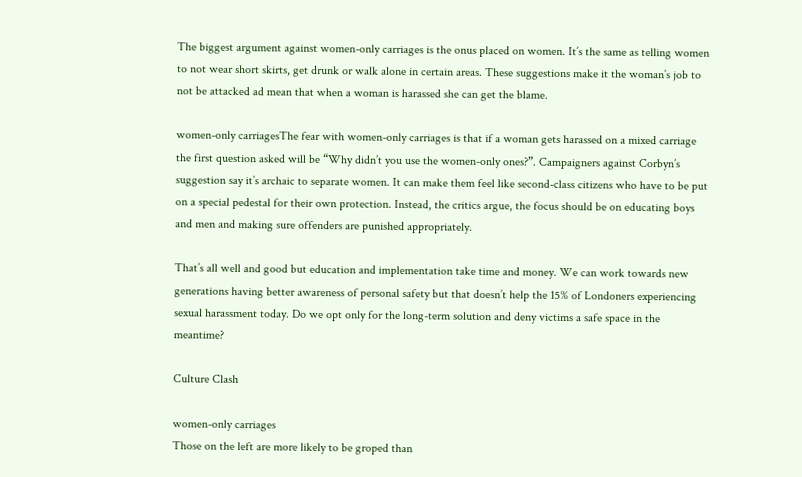The biggest argument against women-only carriages is the onus placed on women. It’s the same as telling women to not wear short skirts, get drunk or walk alone in certain areas. These suggestions make it the woman’s job to not be attacked ad mean that when a woman is harassed she can get the blame.

women-only carriagesThe fear with women-only carriages is that if a woman gets harassed on a mixed carriage the first question asked will be “Why didn’t you use the women-only ones?”. Campaigners against Corbyn’s suggestion say it’s archaic to separate women. It can make them feel like second-class citizens who have to be put on a special pedestal for their own protection. Instead, the critics argue, the focus should be on educating boys and men and making sure offenders are punished appropriately.

That’s all well and good but education and implementation take time and money. We can work towards new generations having better awareness of personal safety but that doesn’t help the 15% of Londoners experiencing sexual harassment today. Do we opt only for the long-term solution and deny victims a safe space in the meantime?

Culture Clash

women-only carriages
Those on the left are more likely to be groped than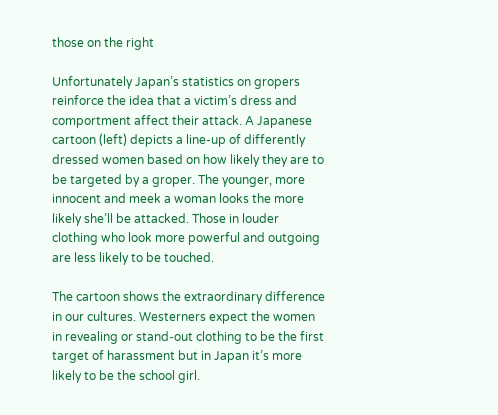those on the right

Unfortunately Japan’s statistics on gropers reinforce the idea that a victim’s dress and comportment affect their attack. A Japanese cartoon (left) depicts a line-up of differently dressed women based on how likely they are to be targeted by a groper. The younger, more innocent and meek a woman looks the more likely she’ll be attacked. Those in louder clothing who look more powerful and outgoing are less likely to be touched.

The cartoon shows the extraordinary difference in our cultures. Westerners expect the women in revealing or stand-out clothing to be the first target of harassment but in Japan it’s more likely to be the school girl.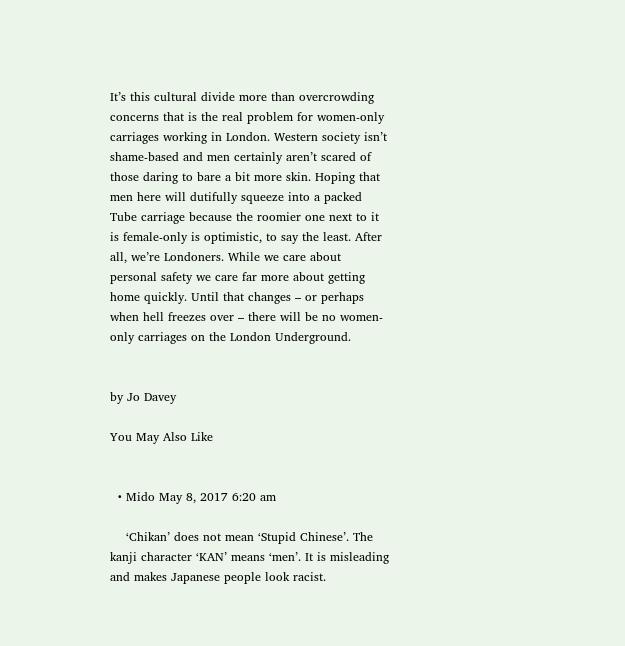It’s this cultural divide more than overcrowding concerns that is the real problem for women-only carriages working in London. Western society isn’t shame-based and men certainly aren’t scared of those daring to bare a bit more skin. Hoping that men here will dutifully squeeze into a packed Tube carriage because the roomier one next to it is female-only is optimistic, to say the least. After all, we’re Londoners. While we care about personal safety we care far more about getting home quickly. Until that changes – or perhaps when hell freezes over – there will be no women-only carriages on the London Underground.


by Jo Davey

You May Also Like


  • Mido May 8, 2017 6:20 am

    ‘Chikan’ does not mean ‘Stupid Chinese’. The kanji character ‘KAN’ means ‘men’. It is misleading and makes Japanese people look racist.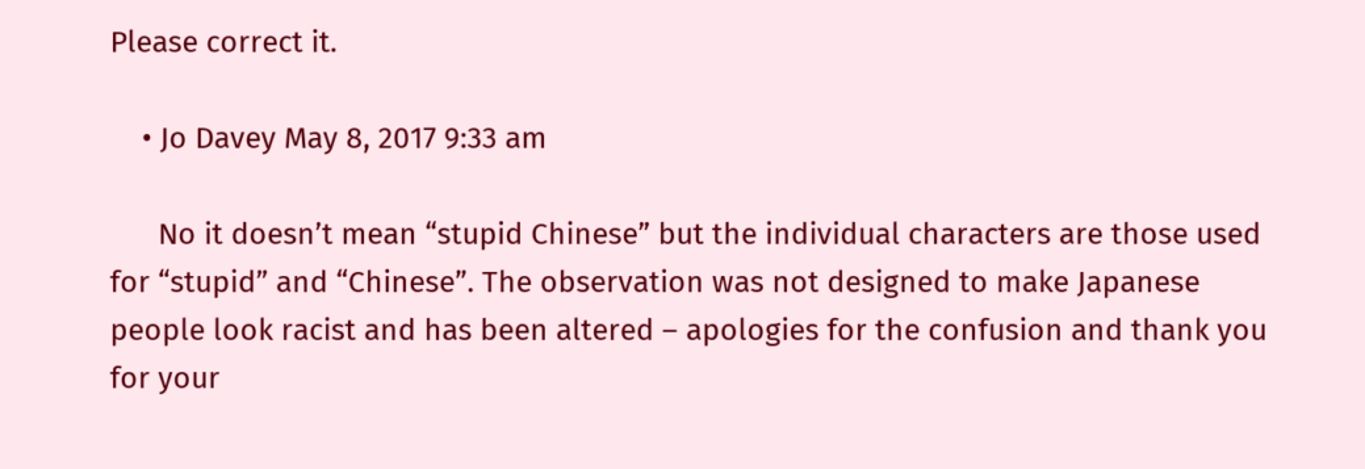Please correct it.

    • Jo Davey May 8, 2017 9:33 am

      No it doesn’t mean “stupid Chinese” but the individual characters are those used for “stupid” and “Chinese”. The observation was not designed to make Japanese people look racist and has been altered – apologies for the confusion and thank you for your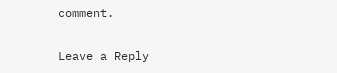comment.

Leave a Reply